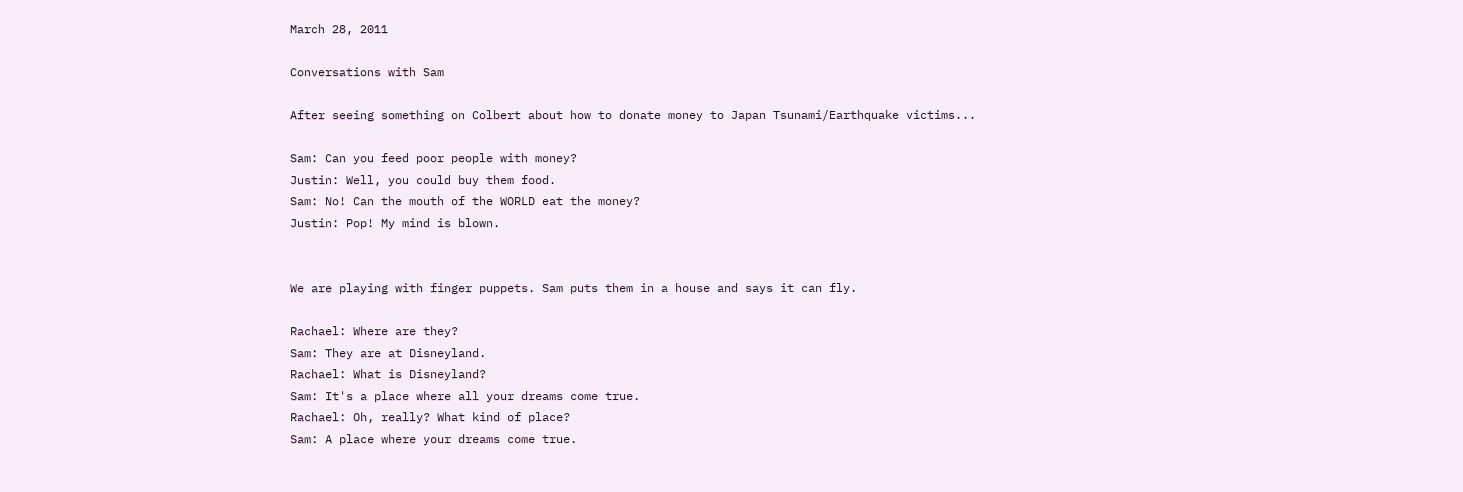March 28, 2011

Conversations with Sam

After seeing something on Colbert about how to donate money to Japan Tsunami/Earthquake victims...

Sam: Can you feed poor people with money?
Justin: Well, you could buy them food.
Sam: No! Can the mouth of the WORLD eat the money?
Justin: Pop! My mind is blown.


We are playing with finger puppets. Sam puts them in a house and says it can fly.

Rachael: Where are they?
Sam: They are at Disneyland.
Rachael: What is Disneyland?
Sam: It's a place where all your dreams come true.
Rachael: Oh, really? What kind of place?
Sam: A place where your dreams come true.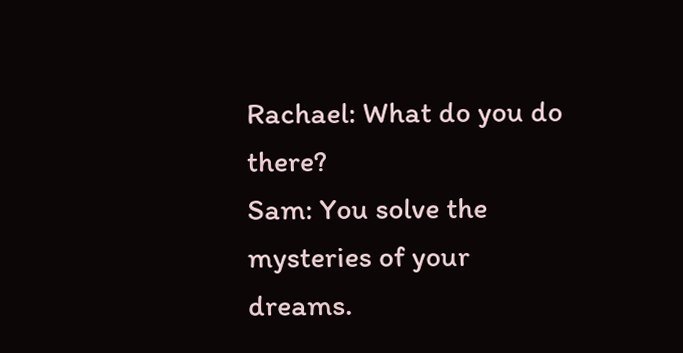Rachael: What do you do there?
Sam: You solve the mysteries of your dreams.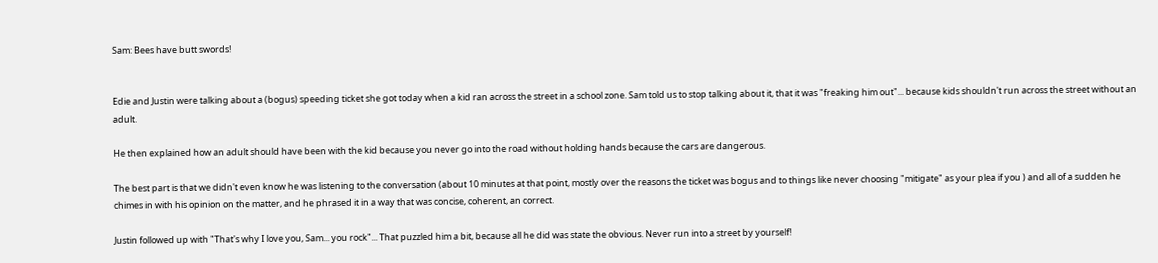Sam: Bees have butt swords!


Edie and Justin were talking about a (bogus) speeding ticket she got today when a kid ran across the street in a school zone. Sam told us to stop talking about it, that it was "freaking him out"... because kids shouldn't run across the street without an adult.

He then explained how an adult should have been with the kid because you never go into the road without holding hands because the cars are dangerous.

The best part is that we didn't even know he was listening to the conversation (about 10 minutes at that point, mostly over the reasons the ticket was bogus and to things like never choosing "mitigate" as your plea if you ) and all of a sudden he chimes in with his opinion on the matter, and he phrased it in a way that was concise, coherent, an correct.

Justin followed up with "That's why I love you, Sam... you rock"... That puzzled him a bit, because all he did was state the obvious. Never run into a street by yourself!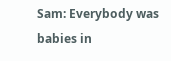Sam: Everybody was babies in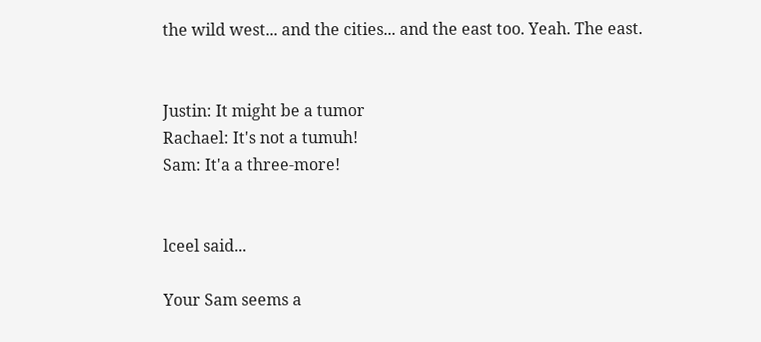the wild west... and the cities... and the east too. Yeah. The east.


Justin: It might be a tumor
Rachael: It's not a tumuh!
Sam: It'a a three-more!


lceel said...

Your Sam seems a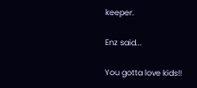keeper.

Enz said...

You gotta love kids!!